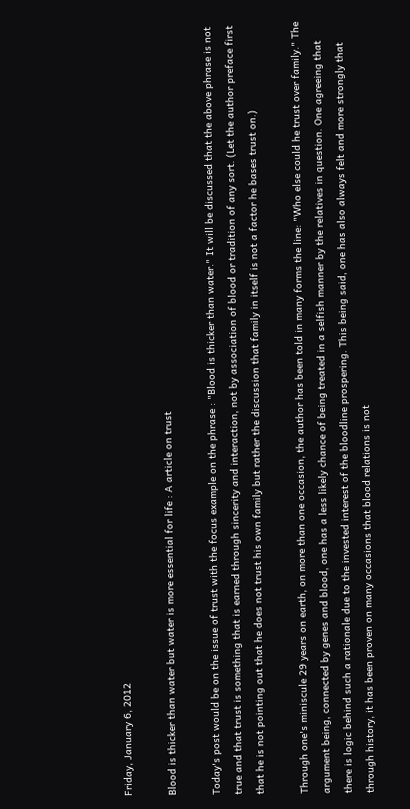Friday, January 6, 2012

Blood is thicker than water but water is more essential for life : A article on trust

Today's post would be on the issue of trust with the focus example on the phrase : "Blood is thicker than water." It will be discussed that the above phrase is not true and that trust is something that is earned through sincerity and interaction, not by association of blood or tradition of any sort. (Let the author preface first that he is not pointing out that he does not trust his own family but rather the discussion that family in itself is not a factor he bases trust on.)

Through one's miniscule 29 years on earth, on more than one occasion, the author has been told in many forms the line: "Who else could he trust over family." The argument being, connected by genes and blood, one has a less likely chance of being treated in a selfish manner by the relatives in question. One agreeing that there is logic behind such a rationale due to the invested interest of the bloodline prospering. This being said, one has also always felt and more strongly that through history, it has been proven on many occasions that blood relations is not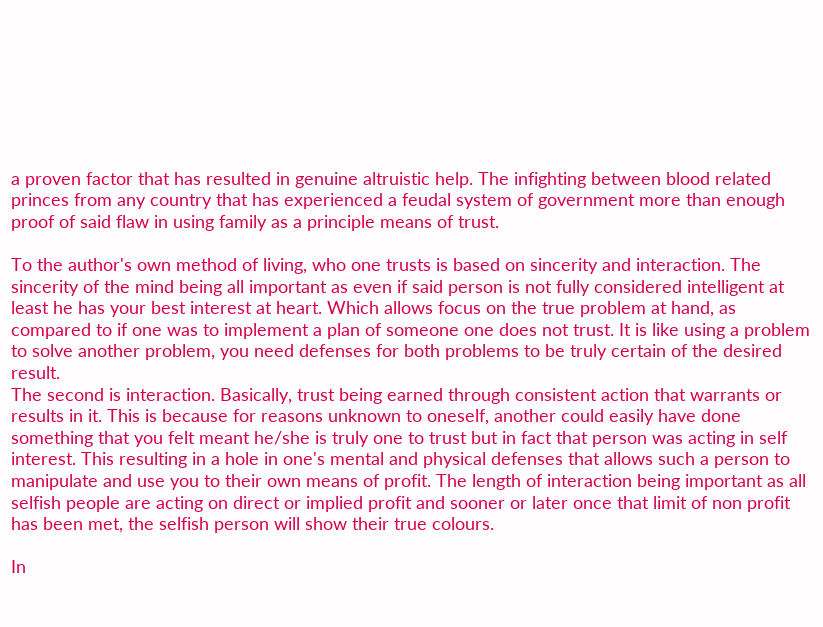a proven factor that has resulted in genuine altruistic help. The infighting between blood related princes from any country that has experienced a feudal system of government more than enough proof of said flaw in using family as a principle means of trust.

To the author's own method of living, who one trusts is based on sincerity and interaction. The sincerity of the mind being all important as even if said person is not fully considered intelligent at least he has your best interest at heart. Which allows focus on the true problem at hand, as compared to if one was to implement a plan of someone one does not trust. It is like using a problem to solve another problem, you need defenses for both problems to be truly certain of the desired result.
The second is interaction. Basically, trust being earned through consistent action that warrants or results in it. This is because for reasons unknown to oneself, another could easily have done something that you felt meant he/she is truly one to trust but in fact that person was acting in self interest. This resulting in a hole in one's mental and physical defenses that allows such a person to manipulate and use you to their own means of profit. The length of interaction being important as all selfish people are acting on direct or implied profit and sooner or later once that limit of non profit has been met, the selfish person will show their true colours.

In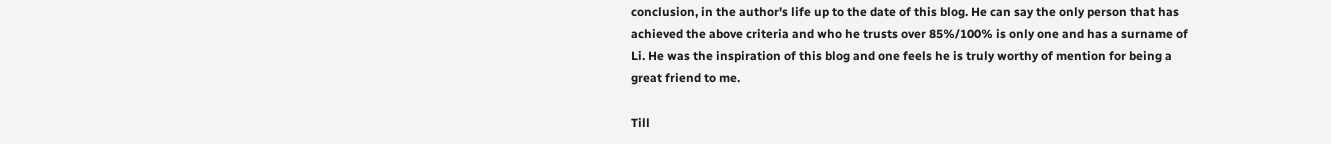conclusion, in the author's life up to the date of this blog. He can say the only person that has achieved the above criteria and who he trusts over 85%/100% is only one and has a surname of Li. He was the inspiration of this blog and one feels he is truly worthy of mention for being a great friend to me.

Till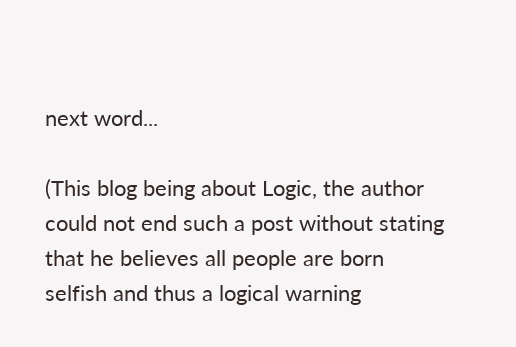next word...

(This blog being about Logic, the author could not end such a post without stating that he believes all people are born selfish and thus a logical warning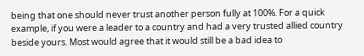being that one should never trust another person fully at 100%. For a quick example, if you were a leader to a country and had a very trusted allied country beside yours. Most would agree that it would still be a bad idea to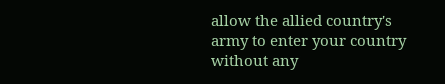allow the allied country's army to enter your country without any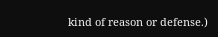kind of reason or defense.)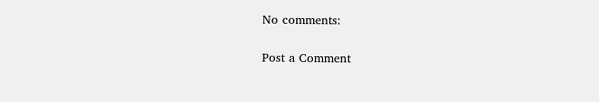No comments:

Post a Comment